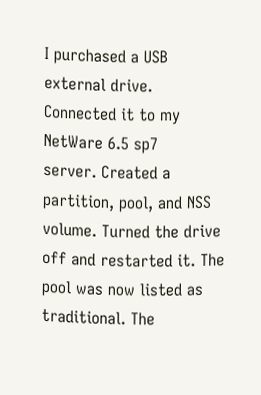I purchased a USB external drive. Connected it to my NetWare 6.5 sp7
server. Created a partition, pool, and NSS volume. Turned the drive
off and restarted it. The pool was now listed as traditional. The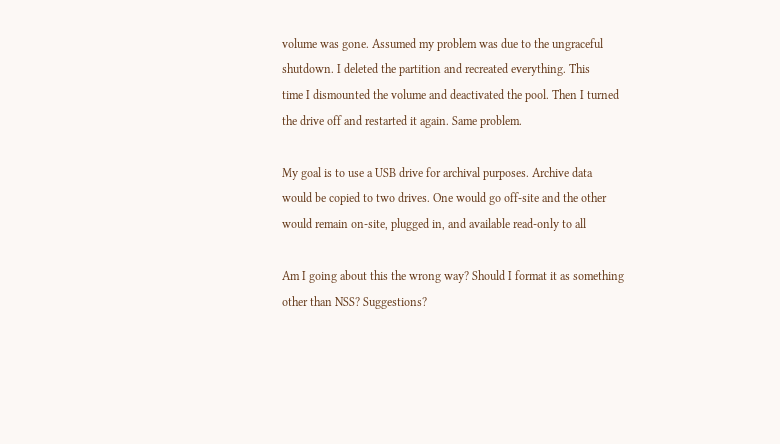volume was gone. Assumed my problem was due to the ungraceful
shutdown. I deleted the partition and recreated everything. This
time I dismounted the volume and deactivated the pool. Then I turned
the drive off and restarted it again. Same problem.

My goal is to use a USB drive for archival purposes. Archive data
would be copied to two drives. One would go off-site and the other
would remain on-site, plugged in, and available read-only to all

Am I going about this the wrong way? Should I format it as something
other than NSS? Suggestions?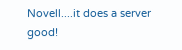Novell....it does a server good!